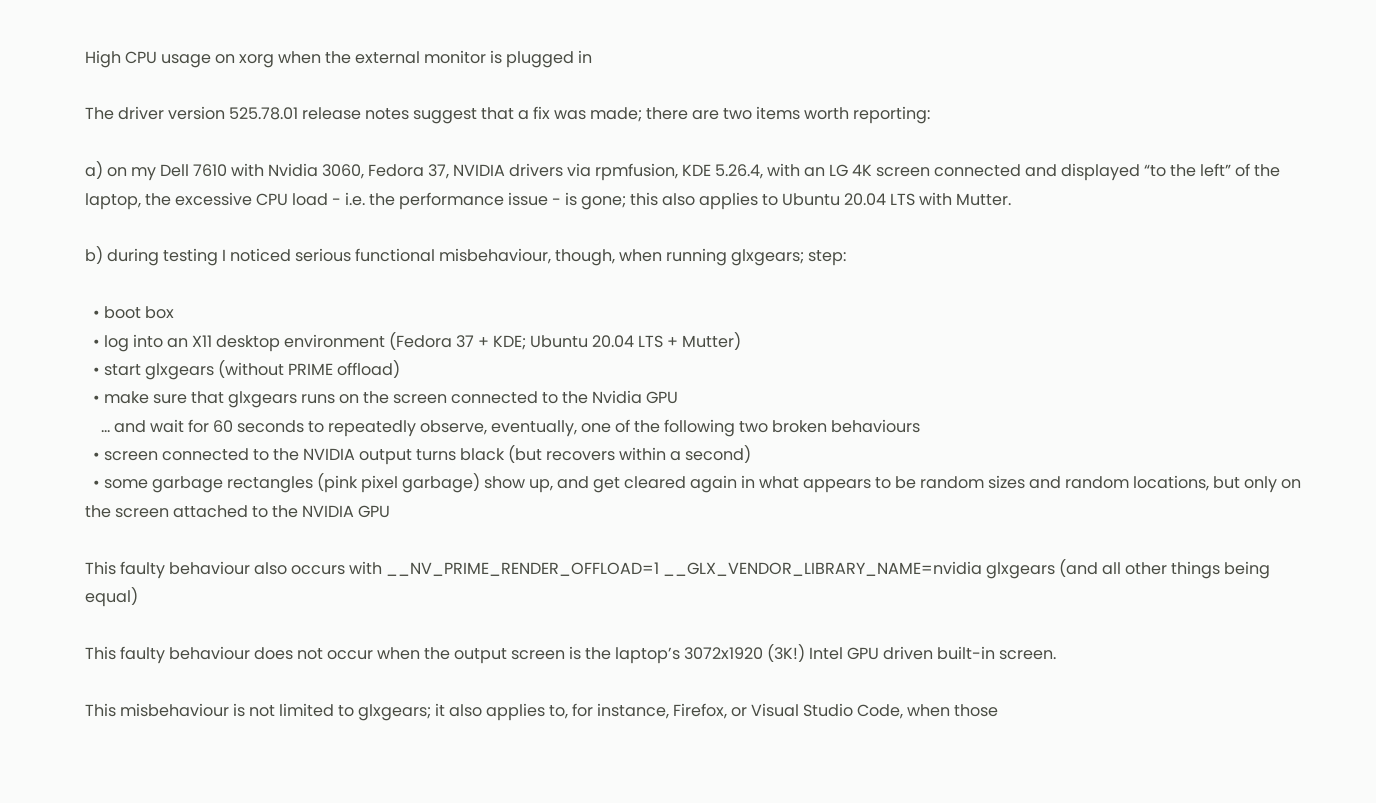High CPU usage on xorg when the external monitor is plugged in

The driver version 525.78.01 release notes suggest that a fix was made; there are two items worth reporting:

a) on my Dell 7610 with Nvidia 3060, Fedora 37, NVIDIA drivers via rpmfusion, KDE 5.26.4, with an LG 4K screen connected and displayed “to the left” of the laptop, the excessive CPU load - i.e. the performance issue - is gone; this also applies to Ubuntu 20.04 LTS with Mutter.

b) during testing I noticed serious functional misbehaviour, though, when running glxgears; step:

  • boot box
  • log into an X11 desktop environment (Fedora 37 + KDE; Ubuntu 20.04 LTS + Mutter)
  • start glxgears (without PRIME offload)
  • make sure that glxgears runs on the screen connected to the Nvidia GPU
    … and wait for 60 seconds to repeatedly observe, eventually, one of the following two broken behaviours
  • screen connected to the NVIDIA output turns black (but recovers within a second)
  • some garbage rectangles (pink pixel garbage) show up, and get cleared again in what appears to be random sizes and random locations, but only on the screen attached to the NVIDIA GPU

This faulty behaviour also occurs with __NV_PRIME_RENDER_OFFLOAD=1 __GLX_VENDOR_LIBRARY_NAME=nvidia glxgears (and all other things being equal)

This faulty behaviour does not occur when the output screen is the laptop’s 3072x1920 (3K!) Intel GPU driven built-in screen.

This misbehaviour is not limited to glxgears; it also applies to, for instance, Firefox, or Visual Studio Code, when those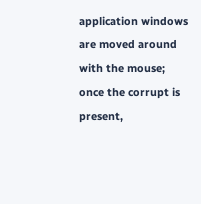application windows are moved around with the mouse; once the corrupt is present,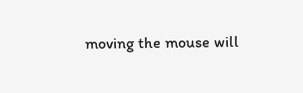moving the mouse will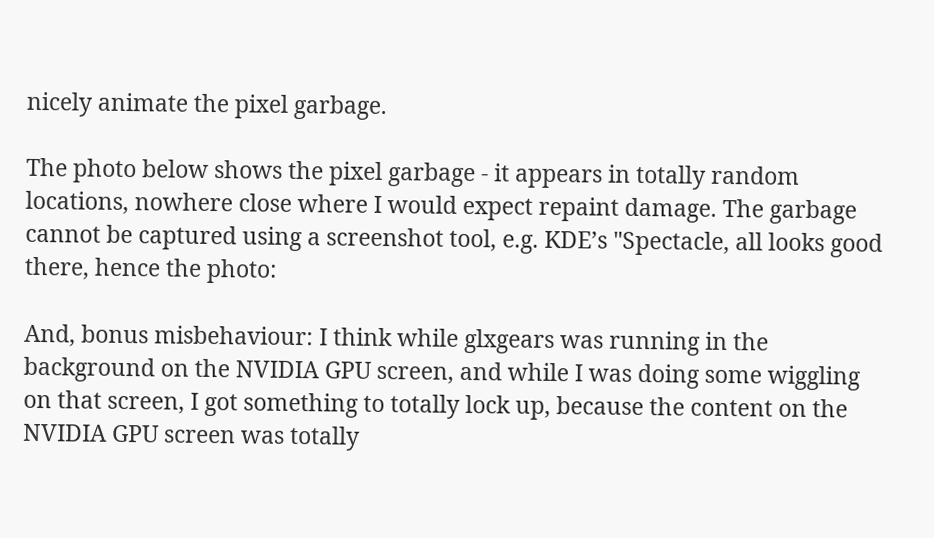nicely animate the pixel garbage.

The photo below shows the pixel garbage - it appears in totally random locations, nowhere close where I would expect repaint damage. The garbage cannot be captured using a screenshot tool, e.g. KDE’s "Spectacle, all looks good there, hence the photo:

And, bonus misbehaviour: I think while glxgears was running in the background on the NVIDIA GPU screen, and while I was doing some wiggling on that screen, I got something to totally lock up, because the content on the NVIDIA GPU screen was totally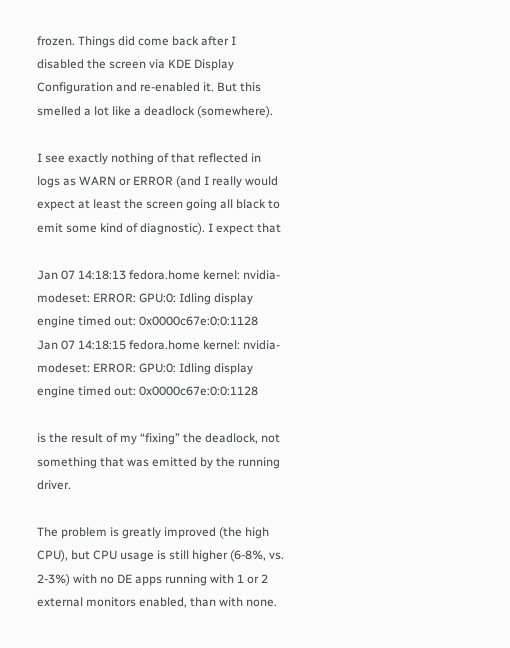frozen. Things did come back after I disabled the screen via KDE Display Configuration and re-enabled it. But this smelled a lot like a deadlock (somewhere).

I see exactly nothing of that reflected in logs as WARN or ERROR (and I really would expect at least the screen going all black to emit some kind of diagnostic). I expect that

Jan 07 14:18:13 fedora.home kernel: nvidia-modeset: ERROR: GPU:0: Idling display engine timed out: 0x0000c67e:0:0:1128
Jan 07 14:18:15 fedora.home kernel: nvidia-modeset: ERROR: GPU:0: Idling display engine timed out: 0x0000c67e:0:0:1128

is the result of my “fixing” the deadlock, not something that was emitted by the running driver.

The problem is greatly improved (the high CPU), but CPU usage is still higher (6-8%, vs. 2-3%) with no DE apps running with 1 or 2 external monitors enabled, than with none.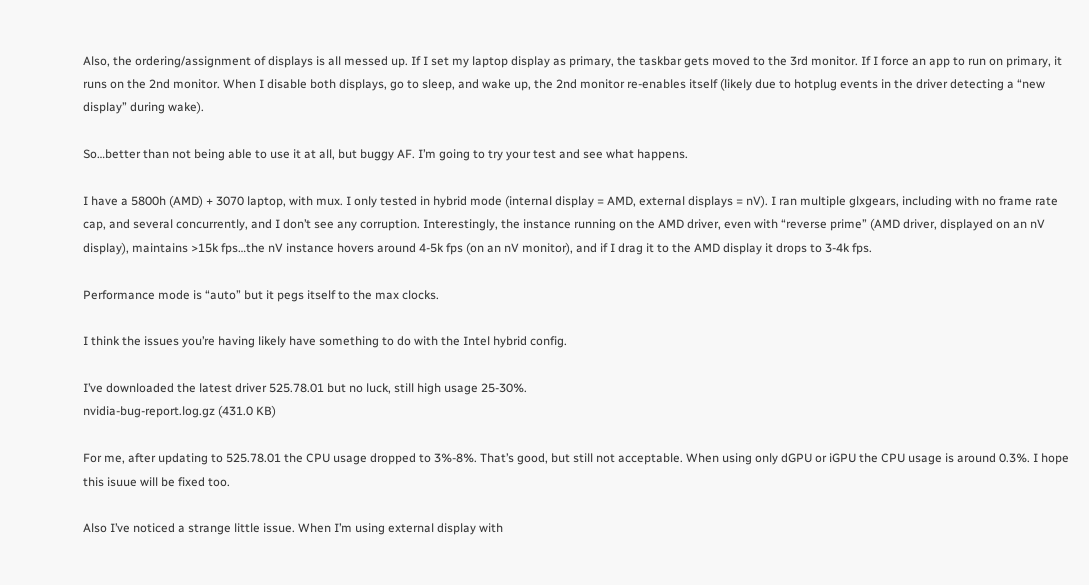Also, the ordering/assignment of displays is all messed up. If I set my laptop display as primary, the taskbar gets moved to the 3rd monitor. If I force an app to run on primary, it runs on the 2nd monitor. When I disable both displays, go to sleep, and wake up, the 2nd monitor re-enables itself (likely due to hotplug events in the driver detecting a “new display” during wake).

So…better than not being able to use it at all, but buggy AF. I’m going to try your test and see what happens.

I have a 5800h (AMD) + 3070 laptop, with mux. I only tested in hybrid mode (internal display = AMD, external displays = nV). I ran multiple glxgears, including with no frame rate cap, and several concurrently, and I don’t see any corruption. Interestingly, the instance running on the AMD driver, even with “reverse prime” (AMD driver, displayed on an nV display), maintains >15k fps…the nV instance hovers around 4-5k fps (on an nV monitor), and if I drag it to the AMD display it drops to 3-4k fps.

Performance mode is “auto” but it pegs itself to the max clocks.

I think the issues you’re having likely have something to do with the Intel hybrid config.

I’ve downloaded the latest driver 525.78.01 but no luck, still high usage 25-30%.
nvidia-bug-report.log.gz (431.0 KB)

For me, after updating to 525.78.01 the CPU usage dropped to 3%-8%. That’s good, but still not acceptable. When using only dGPU or iGPU the CPU usage is around 0.3%. I hope this isuue will be fixed too.

Also I’ve noticed a strange little issue. When I’m using external display with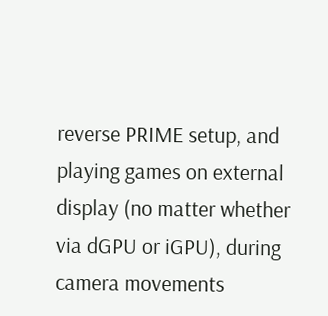reverse PRIME setup, and playing games on external display (no matter whether via dGPU or iGPU), during camera movements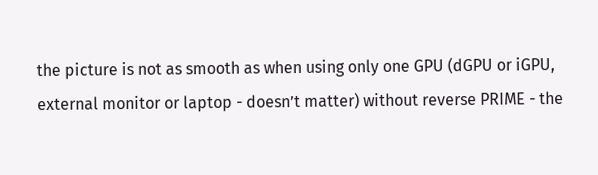the picture is not as smooth as when using only one GPU (dGPU or iGPU, external monitor or laptop - doesn’t matter) without reverse PRIME - the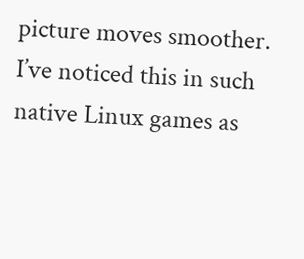picture moves smoother. I’ve noticed this in such native Linux games as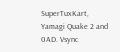SuperTuxKart, Yamagi Quake 2 and 0AD. Vsync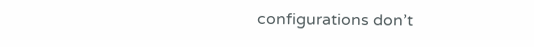configurations don’t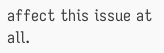affect this issue at all.